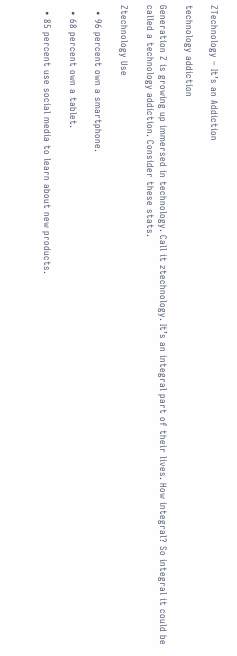ZTechnology – It’s an Addiction

technology addiction

Generation Z is growing up immersed in technology. Call it ztechnology. It’s an integral part of their lives. How integral? So integral it could be called a technology addiction. Consider these stats.

Ztechnology Use

  • 96 percent own a smartphone.

  • 68 percent own a tablet.

  • 85 percent use social media to learn about new products.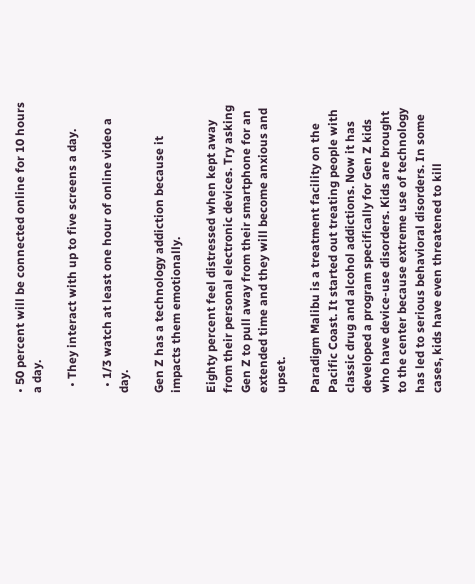• 50 percent will be connected online for 10 hours a day.

  • They interact with up to five screens a day.

  • 1/3 watch at least one hour of online video a day.

Gen Z has a technology addiction because it impacts them emotionally.

Eighty percent feel distressed when kept away from their personal electronic devices. Try asking Gen Z to pull away from their smartphone for an extended time and they will become anxious and upset.

Paradigm Malibu is a treatment facility on the Pacific Coast. It started out treating people with classic drug and alcohol addictions. Now it has developed a program specifically for Gen Z kids who have device-use disorders. Kids are brought to the center because extreme use of technology has led to serious behavioral disorders. In some cases, kids have even threatened to kill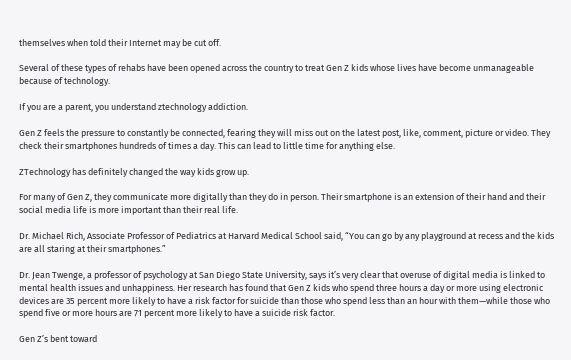themselves when told their Internet may be cut off.

Several of these types of rehabs have been opened across the country to treat Gen Z kids whose lives have become unmanageable because of technology.

If you are a parent, you understand ztechnology addiction.

Gen Z feels the pressure to constantly be connected, fearing they will miss out on the latest post, like, comment, picture or video. They check their smartphones hundreds of times a day. This can lead to little time for anything else.

ZTechnology has definitely changed the way kids grow up.

For many of Gen Z, they communicate more digitally than they do in person. Their smartphone is an extension of their hand and their social media life is more important than their real life.

Dr. Michael Rich, Associate Professor of Pediatrics at Harvard Medical School said, “You can go by any playground at recess and the kids are all staring at their smartphones.”

Dr. Jean Twenge, a professor of psychology at San Diego State University, says it’s very clear that overuse of digital media is linked to mental health issues and unhappiness. Her research has found that Gen Z kids who spend three hours a day or more using electronic devices are 35 percent more likely to have a risk factor for suicide than those who spend less than an hour with them—while those who spend five or more hours are 71 percent more likely to have a suicide risk factor.

Gen Z’s bent toward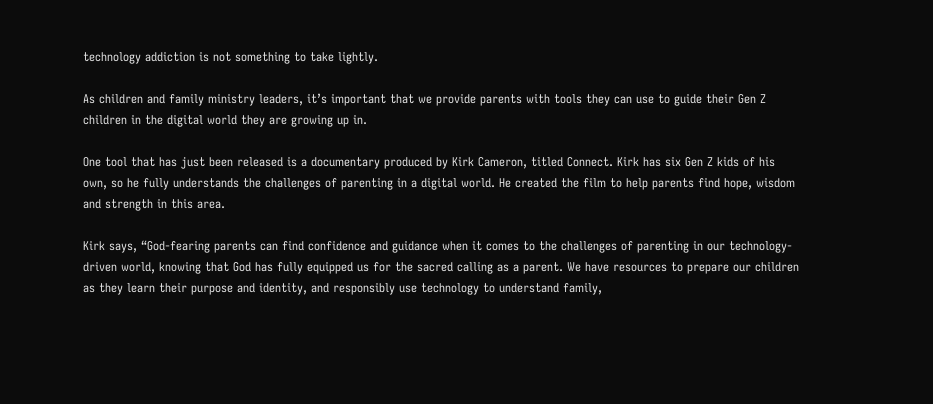technology addiction is not something to take lightly.

As children and family ministry leaders, it’s important that we provide parents with tools they can use to guide their Gen Z children in the digital world they are growing up in.

One tool that has just been released is a documentary produced by Kirk Cameron, titled Connect. Kirk has six Gen Z kids of his own, so he fully understands the challenges of parenting in a digital world. He created the film to help parents find hope, wisdom and strength in this area.

Kirk says, “God-fearing parents can find confidence and guidance when it comes to the challenges of parenting in our technology-driven world, knowing that God has fully equipped us for the sacred calling as a parent. We have resources to prepare our children as they learn their purpose and identity, and responsibly use technology to understand family,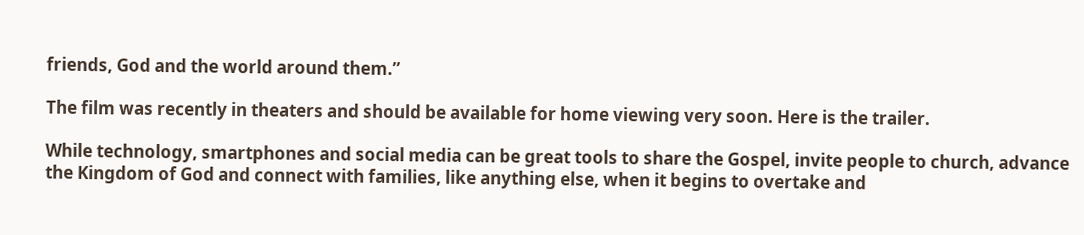friends, God and the world around them.”

The film was recently in theaters and should be available for home viewing very soon. Here is the trailer.

While technology, smartphones and social media can be great tools to share the Gospel, invite people to church, advance the Kingdom of God and connect with families, like anything else, when it begins to overtake and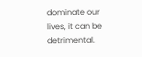dominate our lives, it can be detrimental.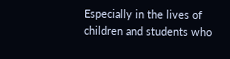Especially in the lives of children and students who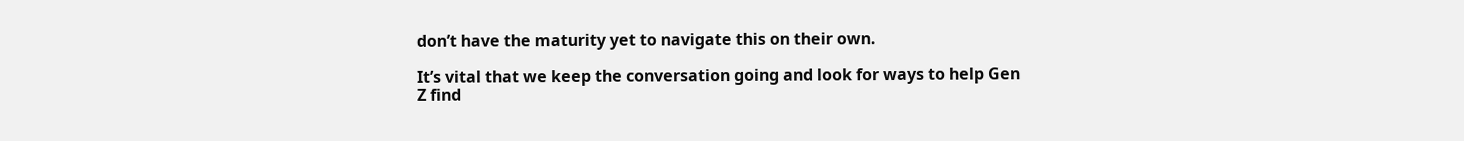don’t have the maturity yet to navigate this on their own.

It’s vital that we keep the conversation going and look for ways to help Gen Z find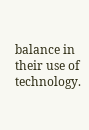balance in their use of technology.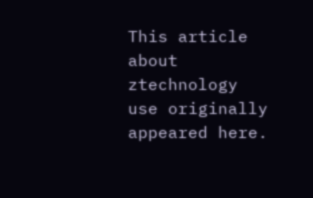This article about ztechnology use originally appeared here.